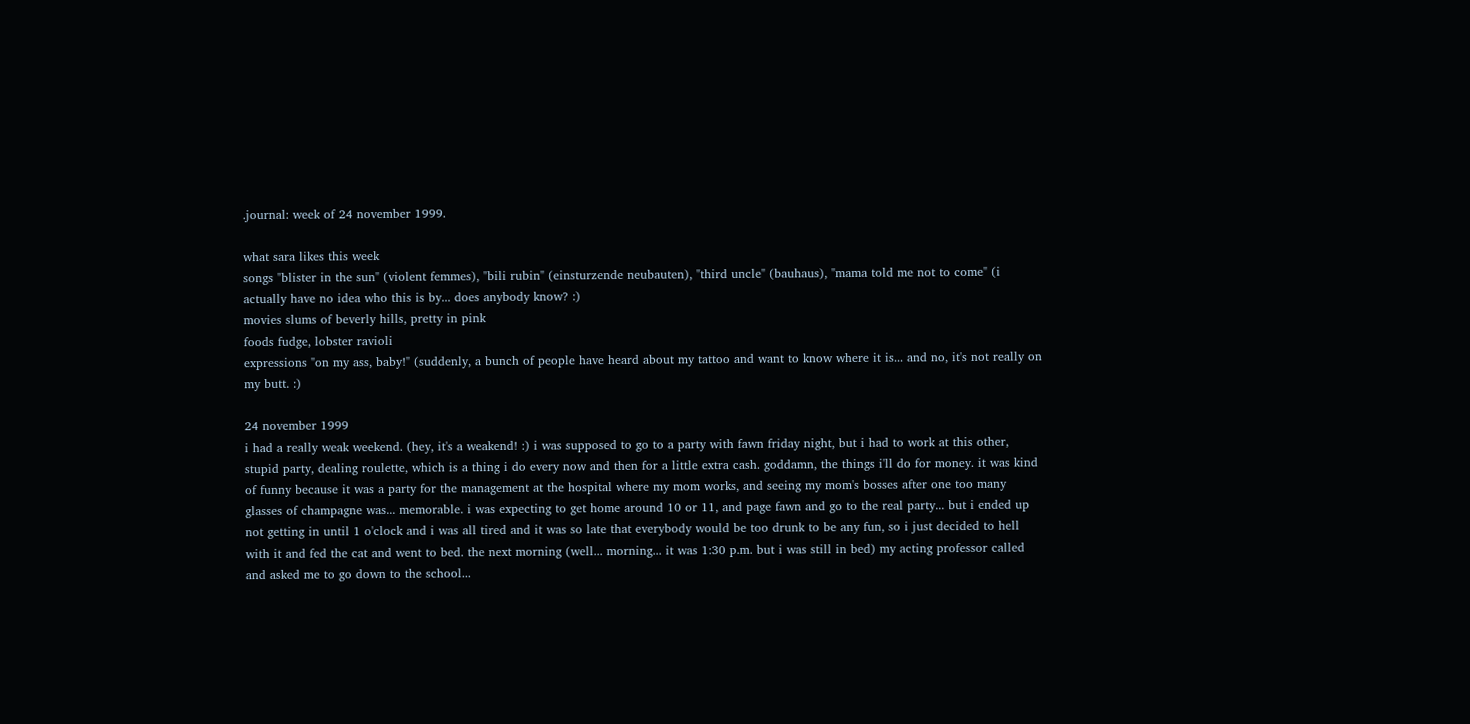.journal: week of 24 november 1999.

what sara likes this week
songs "blister in the sun" (violent femmes), "bili rubin" (einsturzende neubauten), "third uncle" (bauhaus), "mama told me not to come" (i actually have no idea who this is by... does anybody know? :)
movies slums of beverly hills, pretty in pink
foods fudge, lobster ravioli
expressions "on my ass, baby!" (suddenly, a bunch of people have heard about my tattoo and want to know where it is... and no, it's not really on my butt. :)

24 november 1999
i had a really weak weekend. (hey, it's a weakend! :) i was supposed to go to a party with fawn friday night, but i had to work at this other, stupid party, dealing roulette, which is a thing i do every now and then for a little extra cash. goddamn, the things i'll do for money. it was kind of funny because it was a party for the management at the hospital where my mom works, and seeing my mom's bosses after one too many glasses of champagne was... memorable. i was expecting to get home around 10 or 11, and page fawn and go to the real party... but i ended up not getting in until 1 o'clock and i was all tired and it was so late that everybody would be too drunk to be any fun, so i just decided to hell with it and fed the cat and went to bed. the next morning (well... morning... it was 1:30 p.m. but i was still in bed) my acting professor called and asked me to go down to the school...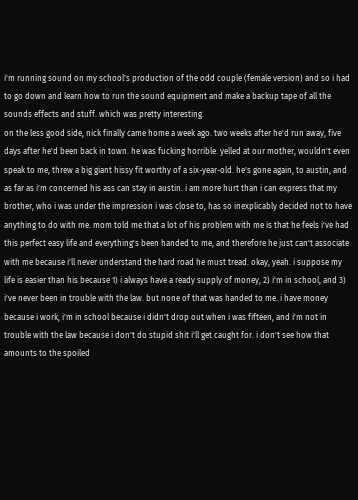i'm running sound on my school's production of the odd couple (female version) and so i had to go down and learn how to run the sound equipment and make a backup tape of all the sounds effects and stuff. which was pretty interesting.
on the less good side, nick finally came home a week ago. two weeks after he'd run away, five days after he'd been back in town. he was fucking horrible. yelled at our mother, wouldn't even speak to me, threw a big giant hissy fit worthy of a six-year-old. he's gone again, to austin, and as far as i'm concerned his ass can stay in austin. i am more hurt than i can express that my brother, who i was under the impression i was close to, has so inexplicably decided not to have anything to do with me. mom told me that a lot of his problem with me is that he feels i've had this perfect easy life and everything's been handed to me, and therefore he just can't associate with me because i'll never understand the hard road he must tread. okay, yeah. i suppose my life is easier than his because 1) i always have a ready supply of money, 2) i'm in school, and 3) i've never been in trouble with the law. but none of that was handed to me. i have money because i work, i'm in school because i didn't drop out when i was fifteen, and i'm not in trouble with the law because i don't do stupid shit i'll get caught for. i don't see how that amounts to the spoiled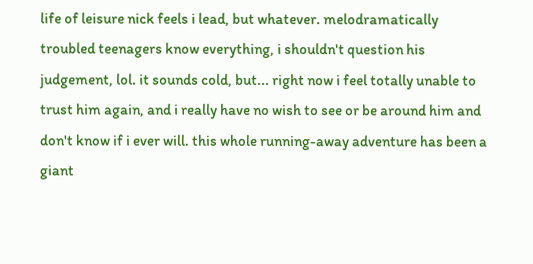life of leisure nick feels i lead, but whatever. melodramatically troubled teenagers know everything, i shouldn't question his judgement, lol. it sounds cold, but... right now i feel totally unable to trust him again, and i really have no wish to see or be around him and don't know if i ever will. this whole running-away adventure has been a giant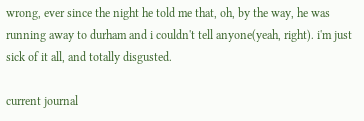wrong, ever since the night he told me that, oh, by the way, he was running away to durham and i couldn't tell anyone(yeah, right). i'm just sick of it all, and totally disgusted.

current journal